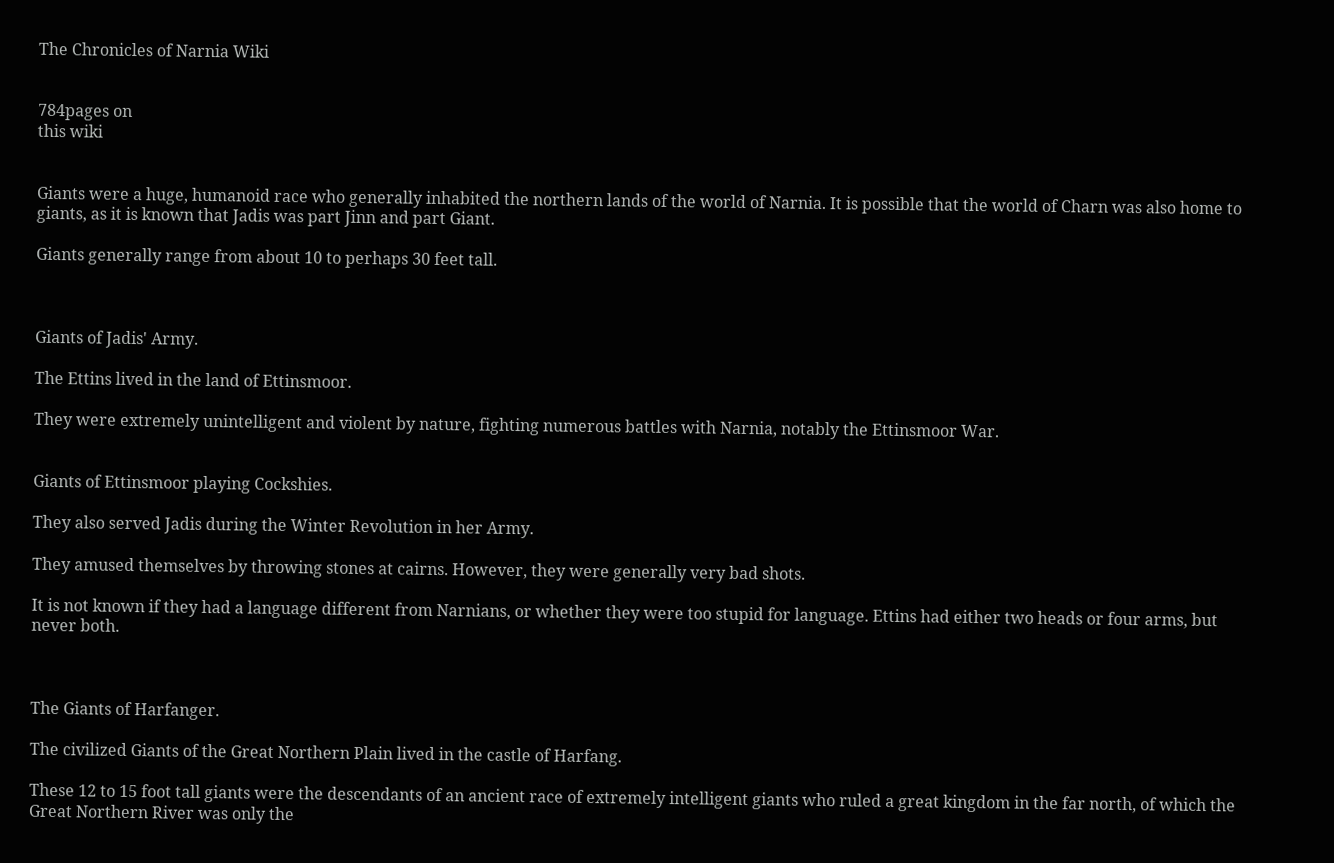The Chronicles of Narnia Wiki


784pages on
this wiki


Giants were a huge, humanoid race who generally inhabited the northern lands of the world of Narnia. It is possible that the world of Charn was also home to giants, as it is known that Jadis was part Jinn and part Giant.

Giants generally range from about 10 to perhaps 30 feet tall.



Giants of Jadis' Army.

The Ettins lived in the land of Ettinsmoor.

They were extremely unintelligent and violent by nature, fighting numerous battles with Narnia, notably the Ettinsmoor War.


Giants of Ettinsmoor playing Cockshies.

They also served Jadis during the Winter Revolution in her Army.

They amused themselves by throwing stones at cairns. However, they were generally very bad shots.

It is not known if they had a language different from Narnians, or whether they were too stupid for language. Ettins had either two heads or four arms, but never both.



The Giants of Harfanger.

The civilized Giants of the Great Northern Plain lived in the castle of Harfang.

These 12 to 15 foot tall giants were the descendants of an ancient race of extremely intelligent giants who ruled a great kingdom in the far north, of which the Great Northern River was only the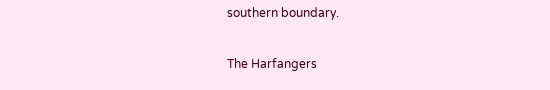southern boundary.

The Harfangers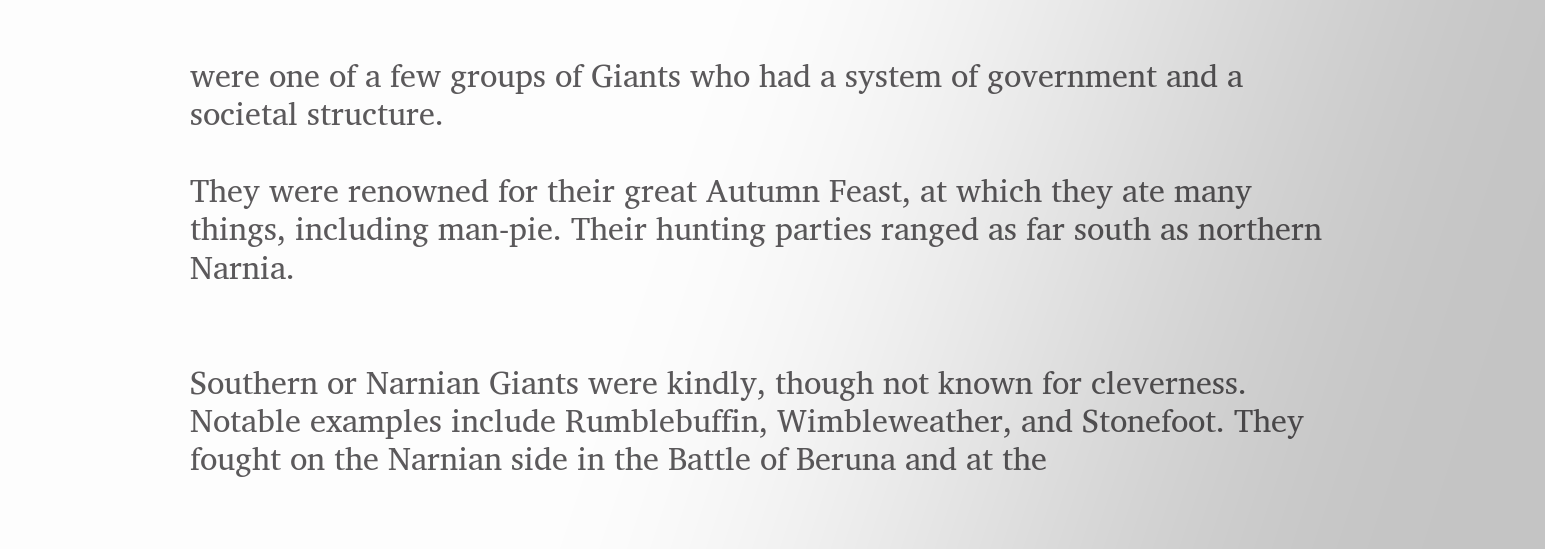were one of a few groups of Giants who had a system of government and a societal structure.

They were renowned for their great Autumn Feast, at which they ate many things, including man-pie. Their hunting parties ranged as far south as northern Narnia.


Southern or Narnian Giants were kindly, though not known for cleverness. Notable examples include Rumblebuffin, Wimbleweather, and Stonefoot. They fought on the Narnian side in the Battle of Beruna and at the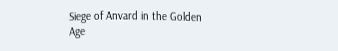Siege of Anvard in the Golden Age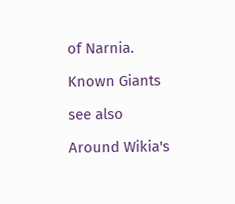of Narnia.

Known Giants

see also

Around Wikia's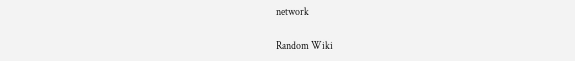network

Random Wiki